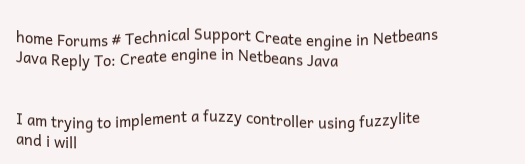home Forums # Technical Support Create engine in Netbeans Java Reply To: Create engine in Netbeans Java


I am trying to implement a fuzzy controller using fuzzylite and i will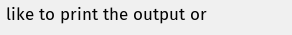like to print the output or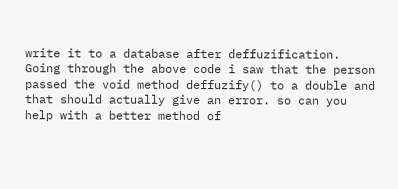write it to a database after deffuzification. Going through the above code i saw that the person passed the void method deffuzify() to a double and that should actually give an error. so can you help with a better method of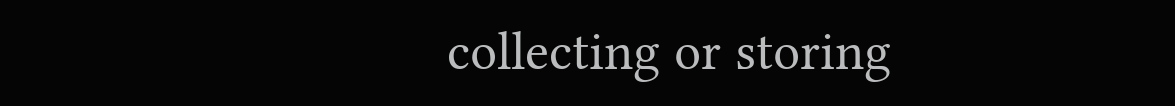collecting or storing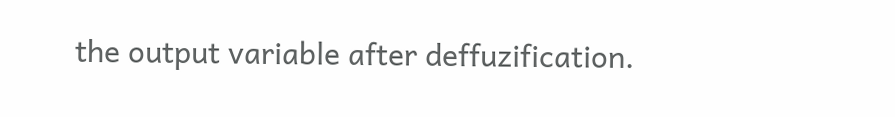the output variable after deffuzification.